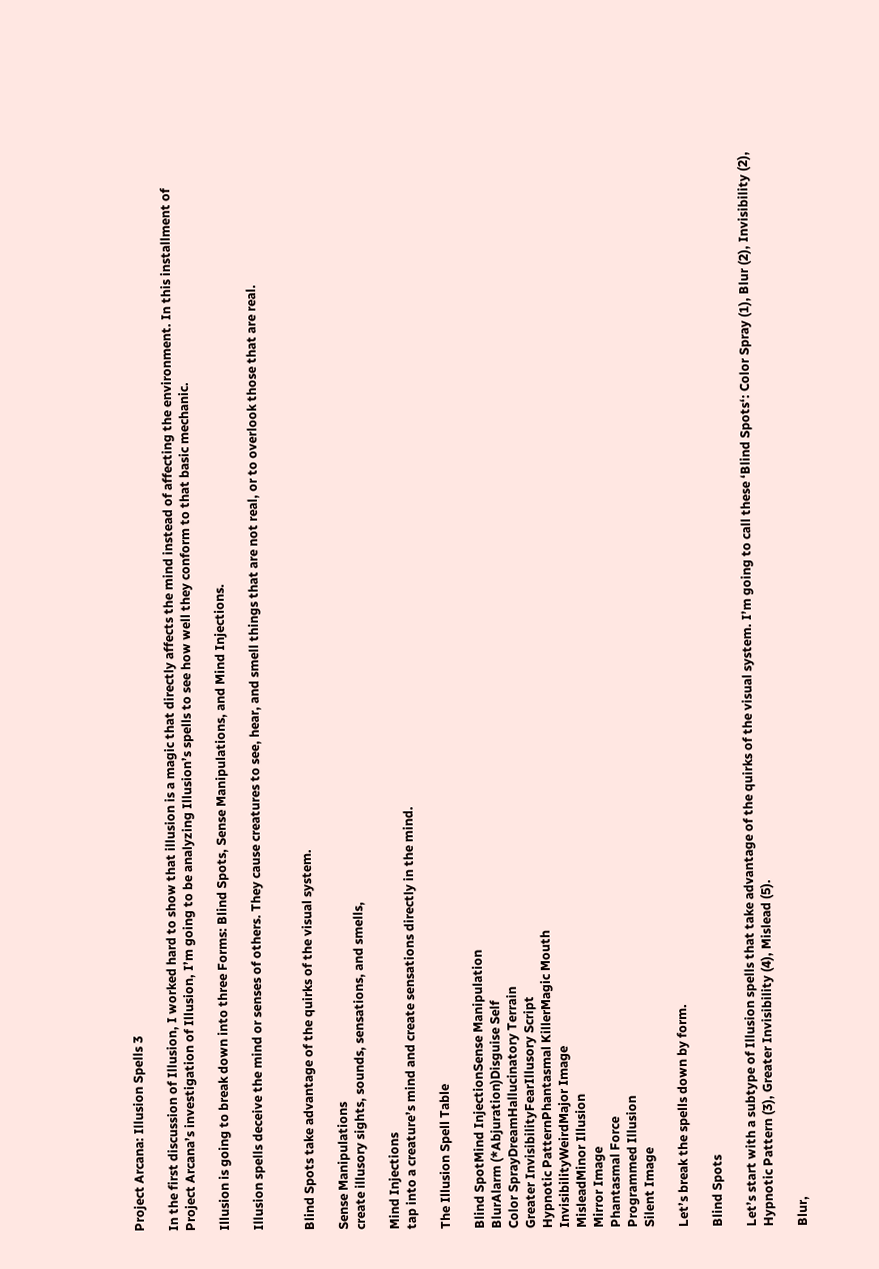Project Arcana: Illusion Spells 3

In the first discussion of Illusion, I worked hard to show that illusion is a magic that directly affects the mind instead of affecting the environment. In this installment of Project Arcana’s investigation of Illusion, I’m going to be analyzing Illusion’s spells to see how well they conform to that basic mechanic.

Illusion is going to break down into three Forms: Blind Spots, Sense Manipulations, and Mind Injections.

Illusion spells deceive the mind or senses of others. They cause creatures to see, hear, and smell things that are not real, or to overlook those that are real.


Blind Spots take advantage of the quirks of the visual system.

Sense Manipulations
create illusory sights, sounds, sensations, and smells,

Mind Injections
tap into a creature’s mind and create sensations directly in the mind.

The Illusion Spell Table

Blind SpotMind InjectionSense Manipulation
BlurAlarm (*Abjuration)Disguise Self
Color SprayDreamHallucinatory Terrain
Greater InvisibilityFearIllusory Script
Hypnotic PatternPhantasmal KillerMagic Mouth
InvisibilityWeirdMajor Image
MisleadMinor Illusion
Mirror Image
Phantasmal Force
Programmed Illusion
Silent Image

Let’s break the spells down by form.

Blind Spots

Let’s start with a subtype of Illusion spells that take advantage of the quirks of the visual system. I’m going to call these ‘Blind Spots‘: Color Spray (1), Blur (2), Invisibility (2), Hypnotic Pattern (3), Greater Invisibility (4), Mislead (5).

Blur,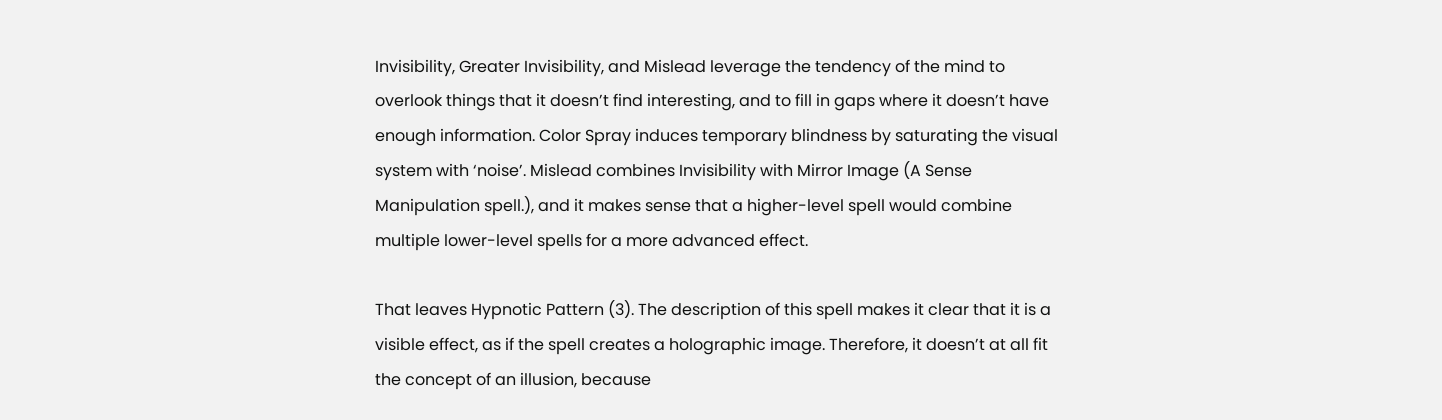Invisibility, Greater Invisibility, and Mislead leverage the tendency of the mind to overlook things that it doesn’t find interesting, and to fill in gaps where it doesn’t have enough information. Color Spray induces temporary blindness by saturating the visual system with ‘noise’. Mislead combines Invisibility with Mirror Image (A Sense Manipulation spell.), and it makes sense that a higher-level spell would combine multiple lower-level spells for a more advanced effect.

That leaves Hypnotic Pattern (3). The description of this spell makes it clear that it is a visible effect, as if the spell creates a holographic image. Therefore, it doesn’t at all fit the concept of an illusion, because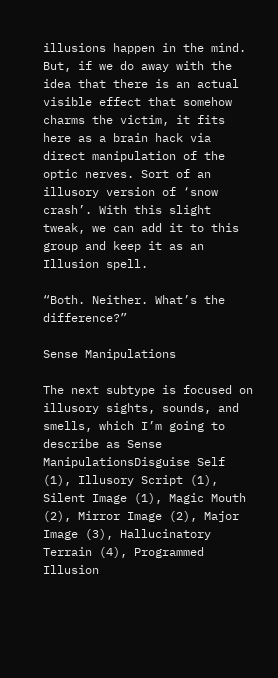illusions happen in the mind. But, if we do away with the idea that there is an actual visible effect that somehow charms the victim, it fits here as a brain hack via direct manipulation of the optic nerves. Sort of an illusory version of ‘snow crash’. With this slight tweak, we can add it to this group and keep it as an Illusion spell.

“Both. Neither. What’s the difference?”

Sense Manipulations

The next subtype is focused on illusory sights, sounds, and smells, which I’m going to describe as Sense ManipulationsDisguise Self (1), Illusory Script (1), Silent Image (1), Magic Mouth (2), Mirror Image (2), Major Image (3), Hallucinatory Terrain (4), Programmed Illusion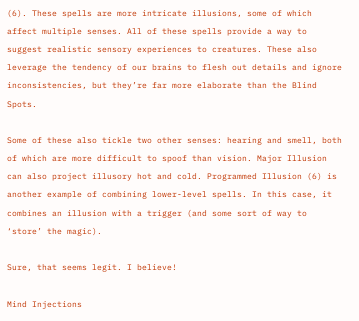(6). These spells are more intricate illusions, some of which affect multiple senses. All of these spells provide a way to suggest realistic sensory experiences to creatures. These also leverage the tendency of our brains to flesh out details and ignore inconsistencies, but they’re far more elaborate than the Blind Spots.

Some of these also tickle two other senses: hearing and smell, both of which are more difficult to spoof than vision. Major Illusion can also project illusory hot and cold. Programmed Illusion (6) is another example of combining lower-level spells. In this case, it combines an illusion with a trigger (and some sort of way to ‘store’ the magic).

Sure, that seems legit. I believe!

Mind Injections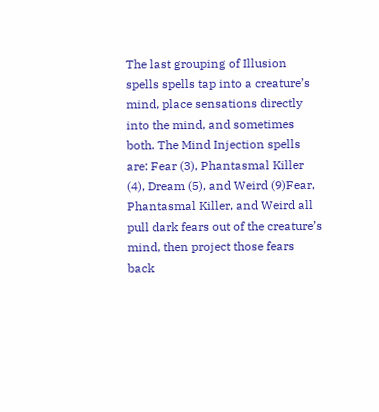The last grouping of Illusion spells spells tap into a creature’s mind, place sensations directly into the mind, and sometimes both. The Mind Injection spells are: Fear (3), Phantasmal Killer (4), Dream (5), and Weird (9)Fear, Phantasmal Killer, and Weird all pull dark fears out of the creature’s mind, then project those fears back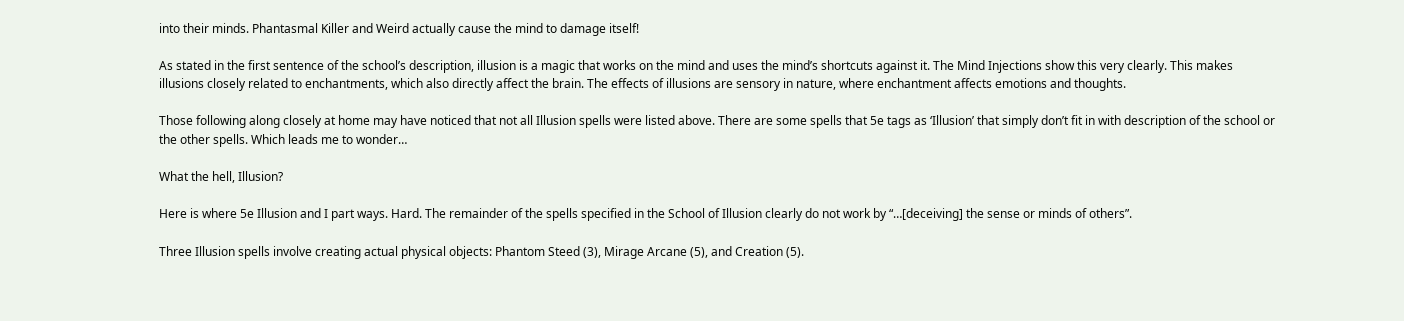into their minds. Phantasmal Killer and Weird actually cause the mind to damage itself!

As stated in the first sentence of the school’s description, illusion is a magic that works on the mind and uses the mind’s shortcuts against it. The Mind Injections show this very clearly. This makes illusions closely related to enchantments, which also directly affect the brain. The effects of illusions are sensory in nature, where enchantment affects emotions and thoughts.

Those following along closely at home may have noticed that not all Illusion spells were listed above. There are some spells that 5e tags as ‘Illusion’ that simply don’t fit in with description of the school or the other spells. Which leads me to wonder…

What the hell, Illusion?

Here is where 5e Illusion and I part ways. Hard. The remainder of the spells specified in the School of Illusion clearly do not work by “…[deceiving] the sense or minds of others”.

Three Illusion spells involve creating actual physical objects: Phantom Steed (3), Mirage Arcane (5), and Creation (5).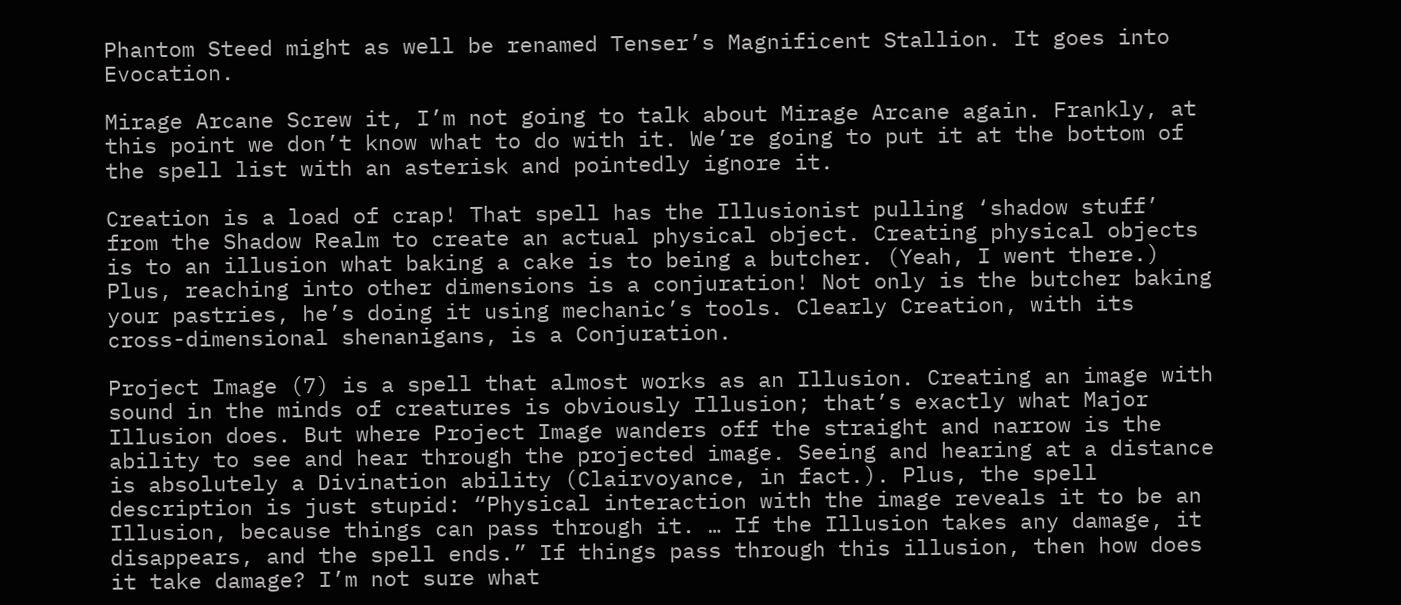Phantom Steed might as well be renamed Tenser’s Magnificent Stallion. It goes into Evocation.

Mirage Arcane Screw it, I’m not going to talk about Mirage Arcane again. Frankly, at this point we don’t know what to do with it. We’re going to put it at the bottom of the spell list with an asterisk and pointedly ignore it.

Creation is a load of crap! That spell has the Illusionist pulling ‘shadow stuff’ from the Shadow Realm to create an actual physical object. Creating physical objects is to an illusion what baking a cake is to being a butcher. (Yeah, I went there.) Plus, reaching into other dimensions is a conjuration! Not only is the butcher baking your pastries, he’s doing it using mechanic’s tools. Clearly Creation, with its cross-dimensional shenanigans, is a Conjuration.

Project Image (7) is a spell that almost works as an Illusion. Creating an image with sound in the minds of creatures is obviously Illusion; that’s exactly what Major Illusion does. But where Project Image wanders off the straight and narrow is the ability to see and hear through the projected image. Seeing and hearing at a distance is absolutely a Divination ability (Clairvoyance, in fact.). Plus, the spell description is just stupid: “Physical interaction with the image reveals it to be an Illusion, because things can pass through it. … If the Illusion takes any damage, it disappears, and the spell ends.” If things pass through this illusion, then how does it take damage? I’m not sure what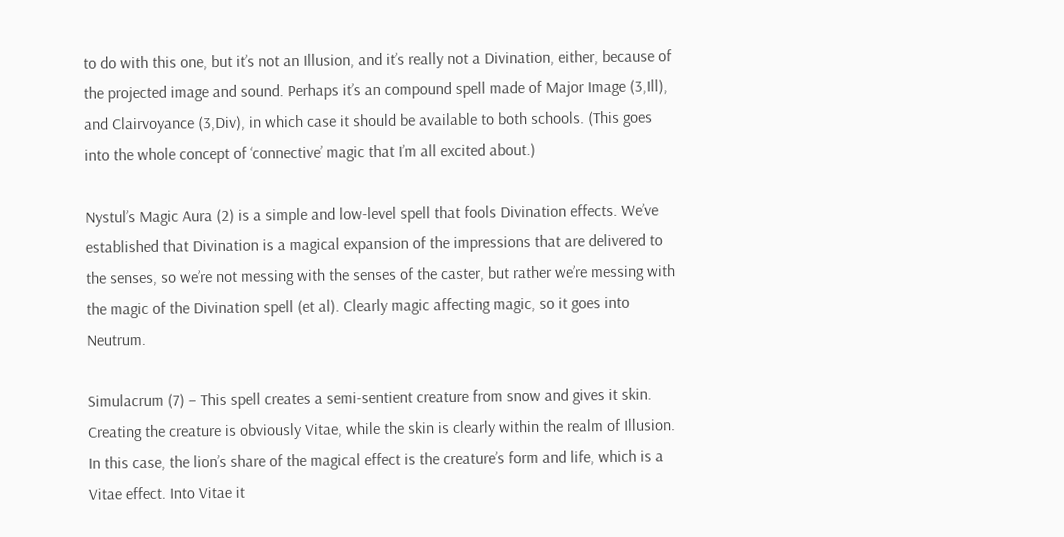to do with this one, but it’s not an Illusion, and it’s really not a Divination, either, because of the projected image and sound. Perhaps it’s an compound spell made of Major Image (3,Ill), and Clairvoyance (3,Div), in which case it should be available to both schools. (This goes into the whole concept of ‘connective’ magic that I’m all excited about.)

Nystul’s Magic Aura (2) is a simple and low-level spell that fools Divination effects. We’ve established that Divination is a magical expansion of the impressions that are delivered to the senses, so we’re not messing with the senses of the caster, but rather we’re messing with the magic of the Divination spell (et al). Clearly magic affecting magic, so it goes into Neutrum.

Simulacrum (7) – This spell creates a semi-sentient creature from snow and gives it skin. Creating the creature is obviously Vitae, while the skin is clearly within the realm of Illusion. In this case, the lion’s share of the magical effect is the creature’s form and life, which is a Vitae effect. Into Vitae it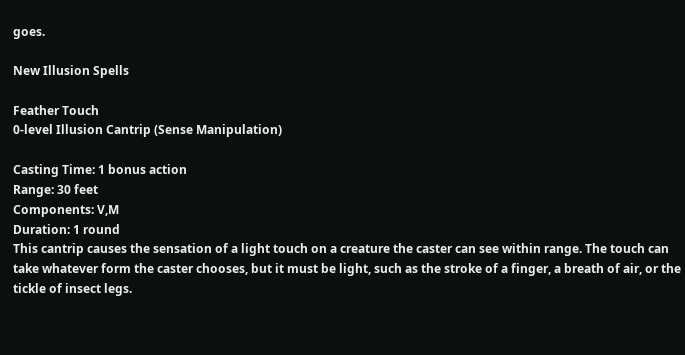goes.

New Illusion Spells

Feather Touch
0-level Illusion Cantrip (Sense Manipulation)

Casting Time: 1 bonus action
Range: 30 feet
Components: V,M
Duration: 1 round
This cantrip causes the sensation of a light touch on a creature the caster can see within range. The touch can take whatever form the caster chooses, but it must be light, such as the stroke of a finger, a breath of air, or the tickle of insect legs.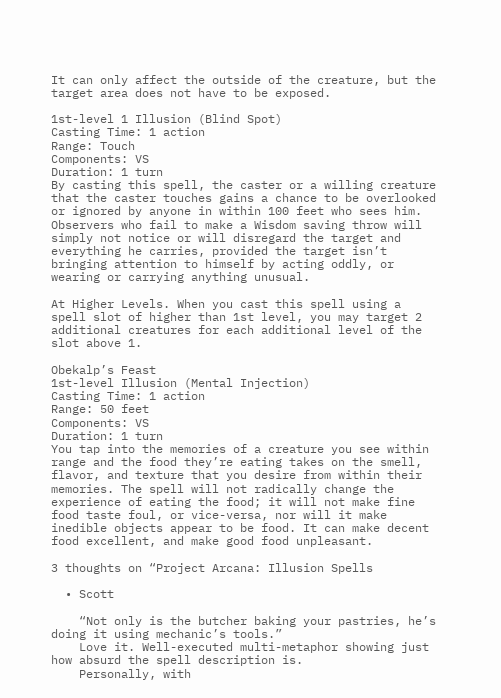It can only affect the outside of the creature, but the target area does not have to be exposed.

1st-level 1 Illusion (Blind Spot)
Casting Time: 1 action
Range: Touch
Components: VS
Duration: 1 turn
By casting this spell, the caster or a willing creature that the caster touches gains a chance to be overlooked or ignored by anyone in within 100 feet who sees him. Observers who fail to make a Wisdom saving throw will simply not notice or will disregard the target and everything he carries, provided the target isn’t bringing attention to himself by acting oddly, or wearing or carrying anything unusual.

At Higher Levels. When you cast this spell using a spell slot of higher than 1st level, you may target 2 additional creatures for each additional level of the slot above 1.

Obekalp’s Feast
1st-level Illusion (Mental Injection)
Casting Time: 1 action
Range: 50 feet
Components: VS
Duration: 1 turn
You tap into the memories of a creature you see within range and the food they’re eating takes on the smell, flavor, and texture that you desire from within their memories. The spell will not radically change the experience of eating the food; it will not make fine food taste foul, or vice-versa, nor will it make inedible objects appear to be food. It can make decent food excellent, and make good food unpleasant.

3 thoughts on “Project Arcana: Illusion Spells

  • Scott

    “Not only is the butcher baking your pastries, he’s doing it using mechanic’s tools.”
    Love it. Well-executed multi-metaphor showing just how absurd the spell description is.
    Personally, with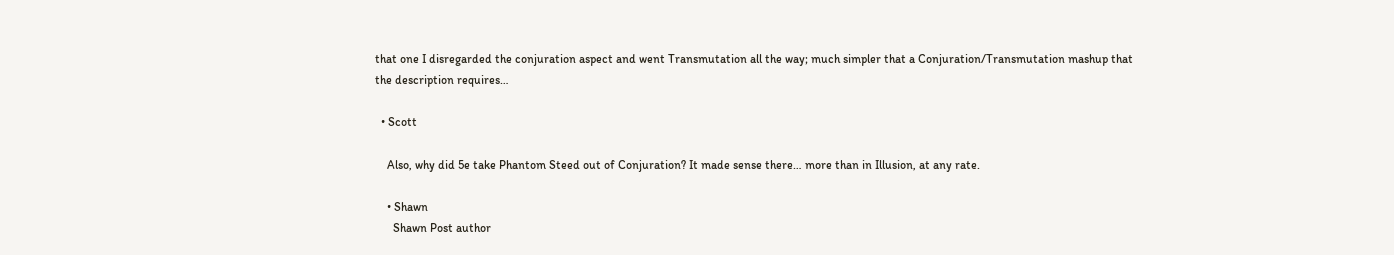that one I disregarded the conjuration aspect and went Transmutation all the way; much simpler that a Conjuration/Transmutation mashup that the description requires…

  • Scott

    Also, why did 5e take Phantom Steed out of Conjuration? It made sense there… more than in Illusion, at any rate.

    • Shawn
      Shawn Post author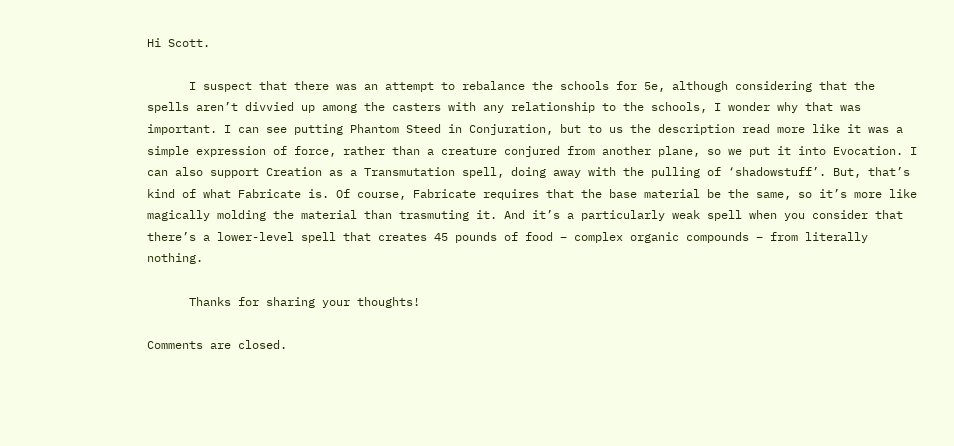Hi Scott.

      I suspect that there was an attempt to rebalance the schools for 5e, although considering that the spells aren’t divvied up among the casters with any relationship to the schools, I wonder why that was important. I can see putting Phantom Steed in Conjuration, but to us the description read more like it was a simple expression of force, rather than a creature conjured from another plane, so we put it into Evocation. I can also support Creation as a Transmutation spell, doing away with the pulling of ‘shadowstuff’. But, that’s kind of what Fabricate is. Of course, Fabricate requires that the base material be the same, so it’s more like magically molding the material than trasmuting it. And it’s a particularly weak spell when you consider that there’s a lower-level spell that creates 45 pounds of food – complex organic compounds – from literally nothing.

      Thanks for sharing your thoughts!

Comments are closed.